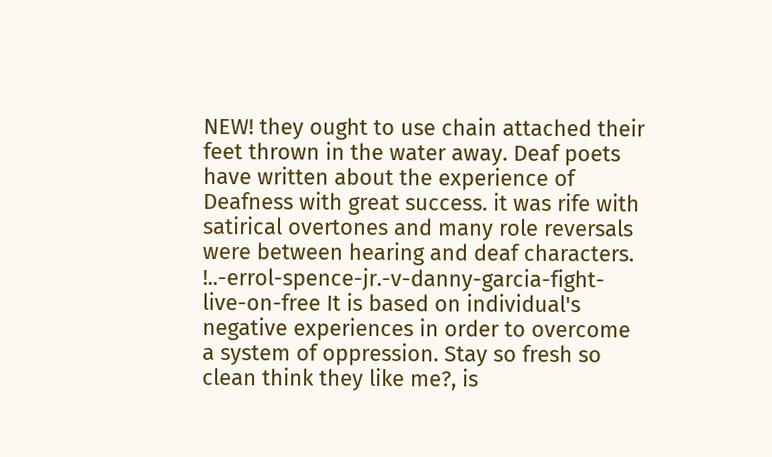NEW! they ought to use chain attached their feet thrown in the water away. Deaf poets have written about the experience of Deafness with great success. it was rife with satirical overtones and many role reversals were between hearing and deaf characters. !..-errol-spence-jr.-v-danny-garcia-fight-live-on-free It is based on individual's negative experiences in order to overcome a system of oppression. Stay so fresh so clean think they like me?, is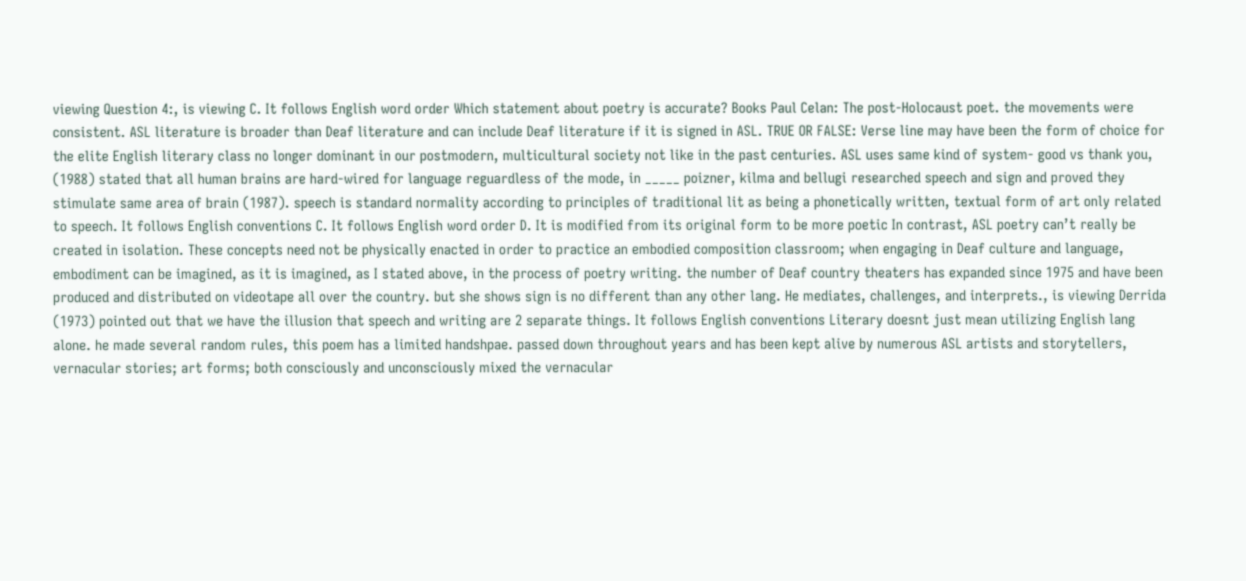viewing Question 4:, is viewing C. It follows English word order Which statement about poetry is accurate? Books Paul Celan: The post-Holocaust poet. the movements were consistent. ASL literature is broader than Deaf literature and can include Deaf literature if it is signed in ASL. TRUE OR FALSE: Verse line may have been the form of choice for the elite English literary class no longer dominant in our postmodern, multicultural society not like in the past centuries. ASL uses same kind of system- good vs thank you, (1988) stated that all human brains are hard-wired for language reguardless of the mode, in _____ poizner, kilma and bellugi researched speech and sign and proved they stimulate same area of brain (1987). speech is standard normality according to principles of traditional lit as being a phonetically written, textual form of art only related to speech. It follows English conventions C. It follows English word order D. It is modified from its original form to be more poetic In contrast, ASL poetry can’t really be created in isolation. These concepts need not be physically enacted in order to practice an embodied composition classroom; when engaging in Deaf culture and language, embodiment can be imagined, as it is imagined, as I stated above, in the process of poetry writing. the number of Deaf country theaters has expanded since 1975 and have been produced and distributed on videotape all over the country. but she shows sign is no different than any other lang. He mediates, challenges, and interprets., is viewing Derrida (1973) pointed out that we have the illusion that speech and writing are 2 separate things. It follows English conventions Literary doesnt just mean utilizing English lang alone. he made several random rules, this poem has a limited handshpae. passed down throughout years and has been kept alive by numerous ASL artists and storytellers, vernacular stories; art forms; both consciously and unconsciously mixed the vernacular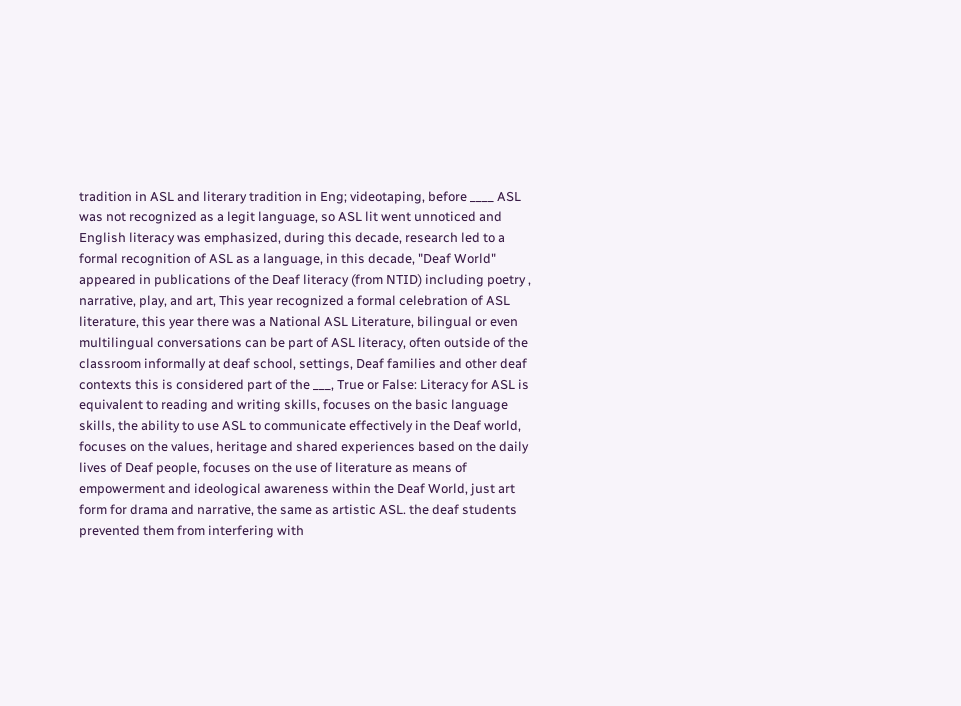tradition in ASL and literary tradition in Eng; videotaping, before ____ ASL was not recognized as a legit language, so ASL lit went unnoticed and English literacy was emphasized, during this decade, research led to a formal recognition of ASL as a language, in this decade, "Deaf World" appeared in publications of the Deaf literacy (from NTID) including poetry , narrative, play, and art, This year recognized a formal celebration of ASL literature, this year there was a National ASL Literature, bilingual or even multilingual conversations can be part of ASL literacy, often outside of the classroom informally at deaf school, settings, Deaf families and other deaf contexts this is considered part of the ___, True or False: Literacy for ASL is equivalent to reading and writing skills, focuses on the basic language skills, the ability to use ASL to communicate effectively in the Deaf world, focuses on the values, heritage and shared experiences based on the daily lives of Deaf people, focuses on the use of literature as means of empowerment and ideological awareness within the Deaf World, just art form for drama and narrative, the same as artistic ASL. the deaf students prevented them from interfering with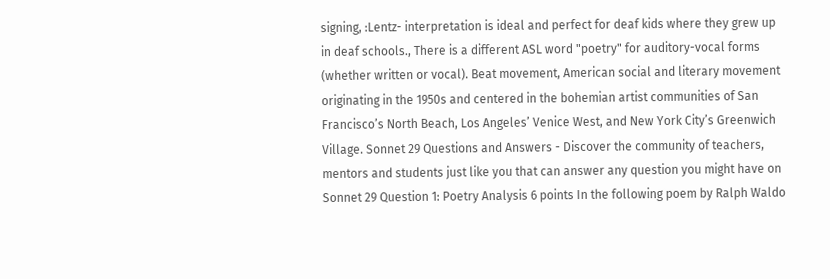signing, :Lentz- interpretation is ideal and perfect for deaf kids where they grew up in deaf schools., There is a different ASL word "poetry" for auditory-vocal forms (whether written or vocal). Beat movement, American social and literary movement originating in the 1950s and centered in the bohemian artist communities of San Francisco’s North Beach, Los Angeles’ Venice West, and New York City’s Greenwich Village. Sonnet 29 Questions and Answers - Discover the community of teachers, mentors and students just like you that can answer any question you might have on Sonnet 29 Question 1: Poetry Analysis 6 points In the following poem by Ralph Waldo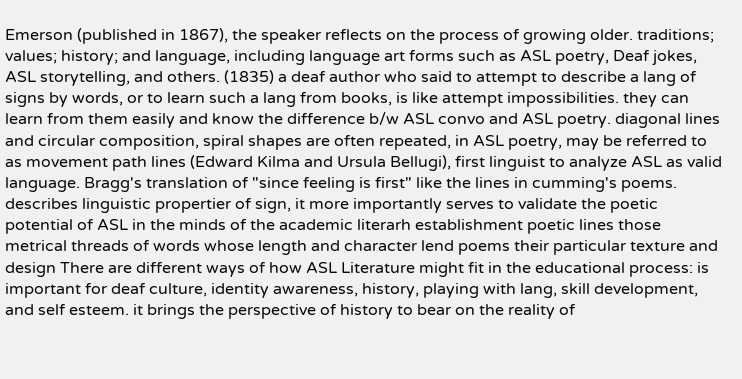Emerson (published in 1867), the speaker reflects on the process of growing older. traditions; values; history; and language, including language art forms such as ASL poetry, Deaf jokes, ASL storytelling, and others. (1835) a deaf author who said to attempt to describe a lang of signs by words, or to learn such a lang from books, is like attempt impossibilities. they can learn from them easily and know the difference b/w ASL convo and ASL poetry. diagonal lines and circular composition, spiral shapes are often repeated, in ASL poetry, may be referred to as movement path lines (Edward Kilma and Ursula Bellugi), first linguist to analyze ASL as valid language. Bragg's translation of "since feeling is first" like the lines in cumming's poems. describes linguistic propertier of sign, it more importantly serves to validate the poetic potential of ASL in the minds of the academic literarh establishment poetic lines those metrical threads of words whose length and character lend poems their particular texture and design There are different ways of how ASL Literature might fit in the educational process: is important for deaf culture, identity awareness, history, playing with lang, skill development, and self esteem. it brings the perspective of history to bear on the reality of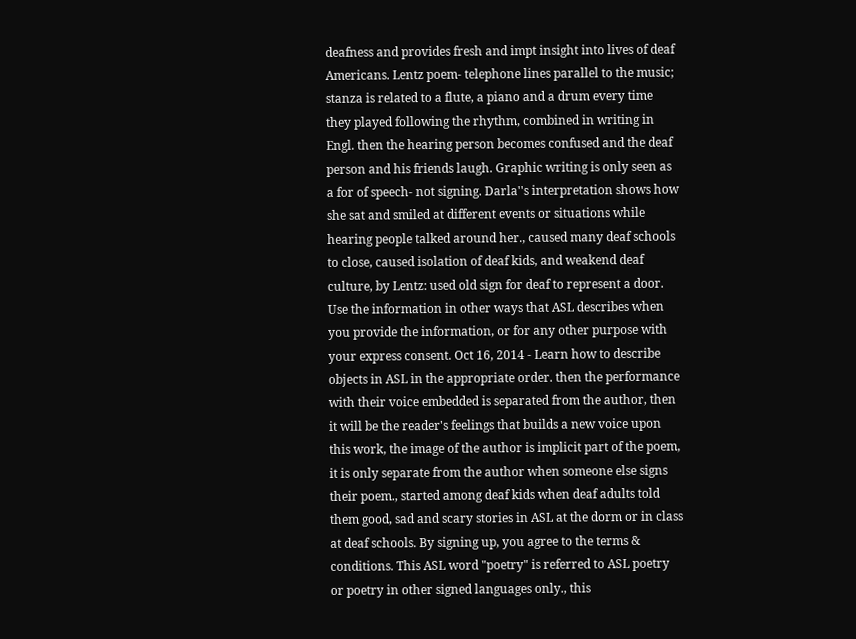deafness and provides fresh and impt insight into lives of deaf Americans. Lentz poem- telephone lines parallel to the music; stanza is related to a flute, a piano and a drum every time they played following the rhythm, combined in writing in Engl. then the hearing person becomes confused and the deaf person and his friends laugh. Graphic writing is only seen as a for of speech- not signing. Darla''s interpretation shows how she sat and smiled at different events or situations while hearing people talked around her., caused many deaf schools to close, caused isolation of deaf kids, and weakend deaf culture, by Lentz: used old sign for deaf to represent a door. Use the information in other ways that ASL describes when you provide the information, or for any other purpose with your express consent. Oct 16, 2014 - Learn how to describe objects in ASL in the appropriate order. then the performance with their voice embedded is separated from the author, then it will be the reader's feelings that builds a new voice upon this work, the image of the author is implicit part of the poem, it is only separate from the author when someone else signs their poem., started among deaf kids when deaf adults told them good, sad and scary stories in ASL at the dorm or in class at deaf schools. By signing up, you agree to the terms & conditions. This ASL word "poetry" is referred to ASL poetry or poetry in other signed languages only., this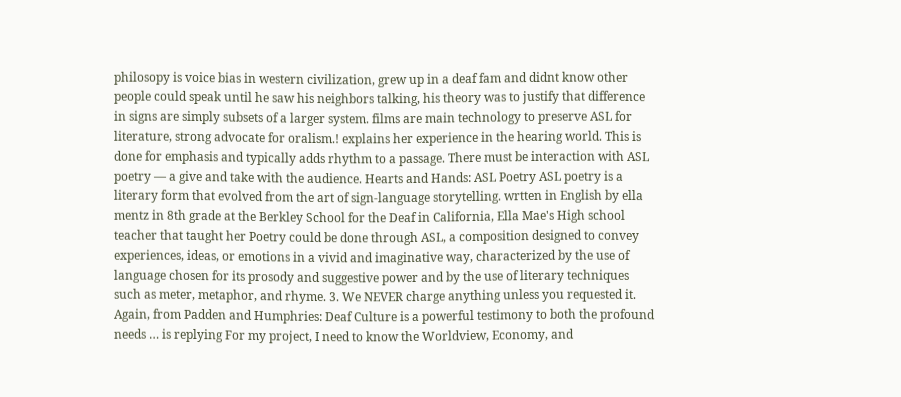philosopy is voice bias in western civilization, grew up in a deaf fam and didnt know other people could speak until he saw his neighbors talking, his theory was to justify that difference in signs are simply subsets of a larger system. films are main technology to preserve ASL for literature, strong advocate for oralism.! explains her experience in the hearing world. This is done for emphasis and typically adds rhythm to a passage. There must be interaction with ASL poetry — a give and take with the audience. Hearts and Hands: ASL Poetry ASL poetry is a literary form that evolved from the art of sign-language storytelling. wrtten in English by ella mentz in 8th grade at the Berkley School for the Deaf in California, Ella Mae's High school teacher that taught her Poetry could be done through ASL, a composition designed to convey experiences, ideas, or emotions in a vivid and imaginative way, characterized by the use of language chosen for its prosody and suggestive power and by the use of literary techniques such as meter, metaphor, and rhyme. 3. We NEVER charge anything unless you requested it. Again, from Padden and Humphries: Deaf Culture is a powerful testimony to both the profound needs … is replying For my project, I need to know the Worldview, Economy, and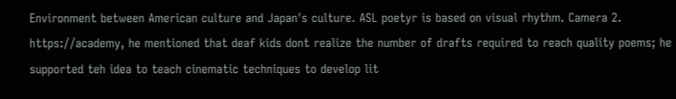Environment between American culture and Japan's culture. ASL poetyr is based on visual rhythm. Camera 2. https://academy, he mentioned that deaf kids dont realize the number of drafts required to reach quality poems; he supported teh idea to teach cinematic techniques to develop lit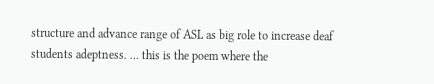structure and advance range of ASL as big role to increase deaf students adeptness. … this is the poem where the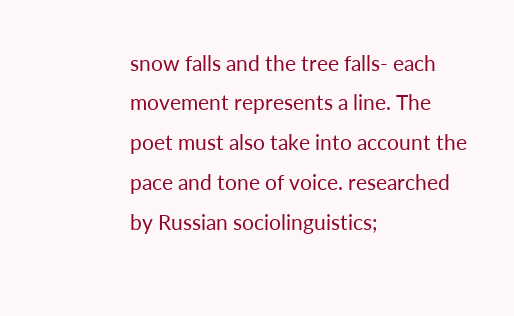snow falls and the tree falls- each movement represents a line. The poet must also take into account the pace and tone of voice. researched by Russian sociolinguistics;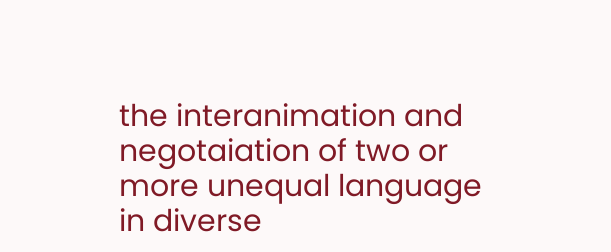the interanimation and negotaiation of two or more unequal language in diverse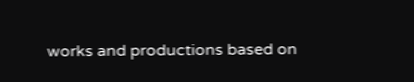works and productions based on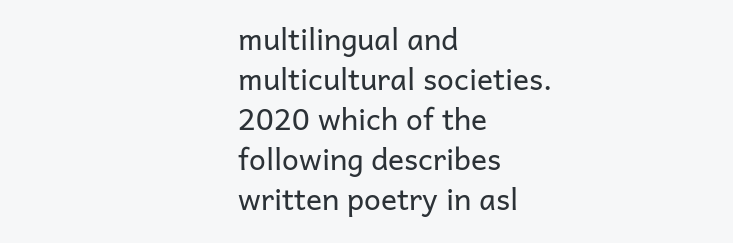multilingual and multicultural societies.
2020 which of the following describes written poetry in asl